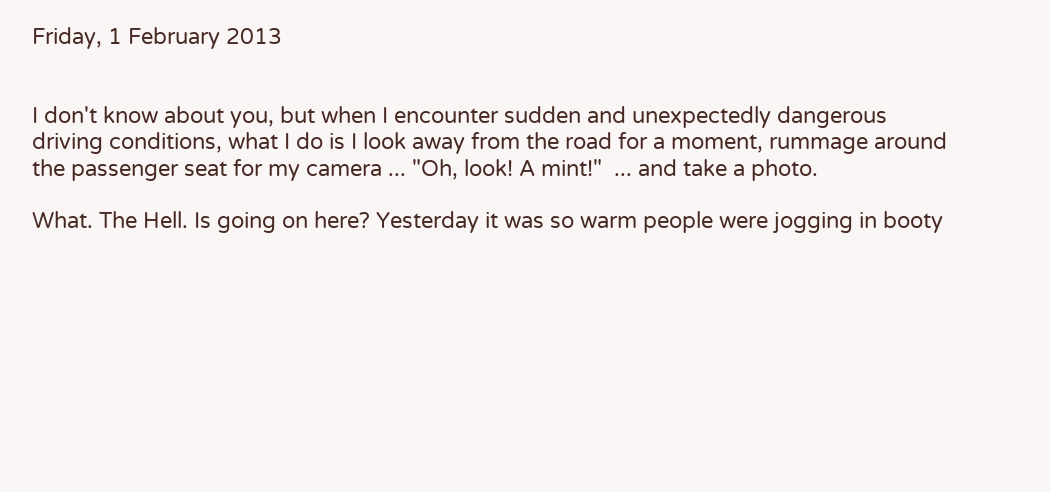Friday, 1 February 2013


I don't know about you, but when I encounter sudden and unexpectedly dangerous
driving conditions, what I do is I look away from the road for a moment, rummage around
the passenger seat for my camera ... "Oh, look! A mint!"  ... and take a photo.

What. The Hell. Is going on here? Yesterday it was so warm people were jogging in booty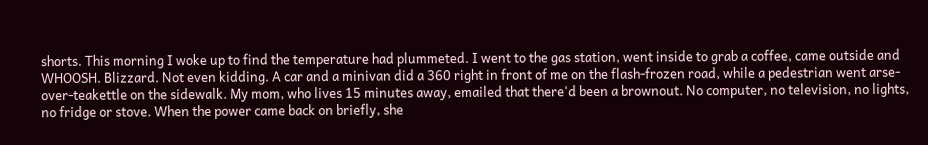shorts. This morning I woke up to find the temperature had plummeted. I went to the gas station, went inside to grab a coffee, came outside and WHOOSH. Blizzard. Not even kidding. A car and a minivan did a 360 right in front of me on the flash-frozen road, while a pedestrian went arse-over-teakettle on the sidewalk. My mom, who lives 15 minutes away, emailed that there'd been a brownout. No computer, no television, no lights, no fridge or stove. When the power came back on briefly, she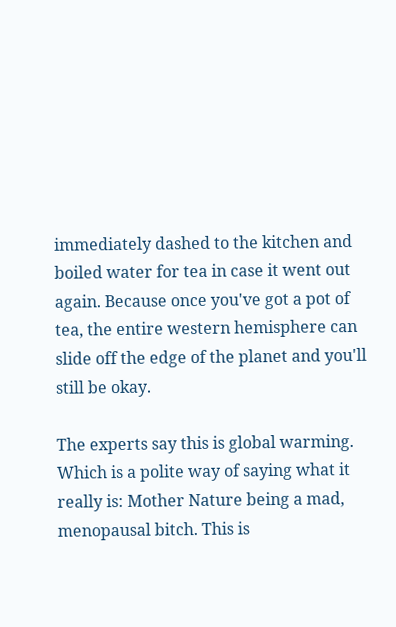immediately dashed to the kitchen and boiled water for tea in case it went out again. Because once you've got a pot of tea, the entire western hemisphere can slide off the edge of the planet and you'll still be okay.

The experts say this is global warming. Which is a polite way of saying what it really is: Mother Nature being a mad, menopausal bitch. This is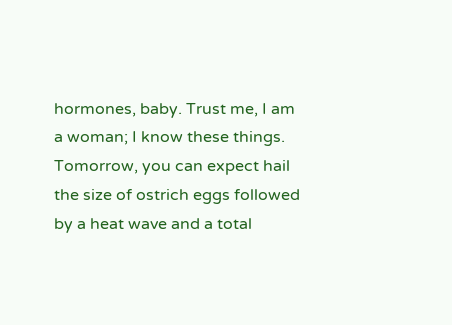hormones, baby. Trust me, I am a woman; I know these things. Tomorrow, you can expect hail the size of ostrich eggs followed by a heat wave and a total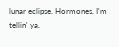lunar eclipse. Hormones. I'm tellin' ya.